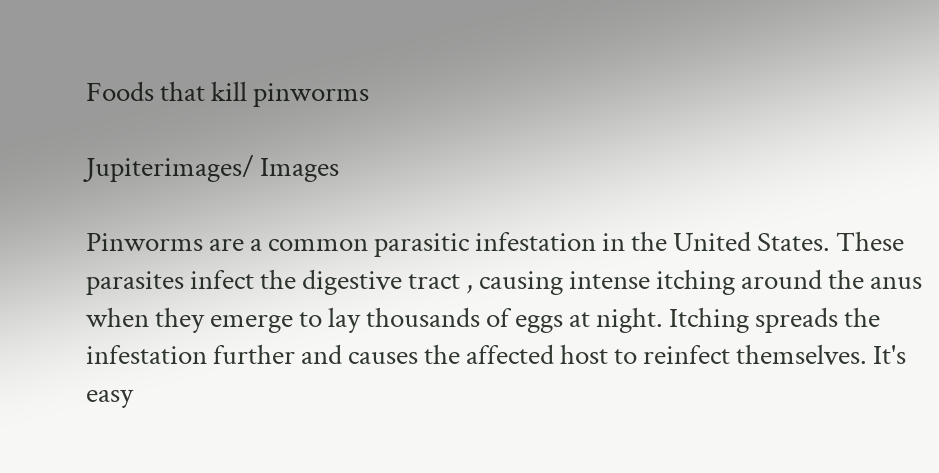Foods that kill pinworms

Jupiterimages/ Images

Pinworms are a common parasitic infestation in the United States. These parasites infect the digestive tract , causing intense itching around the anus when they emerge to lay thousands of eggs at night. Itching spreads the infestation further and causes the affected host to reinfect themselves. It's easy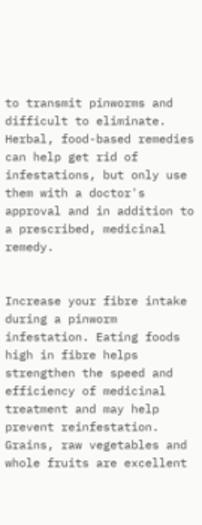to transmit pinworms and difficult to eliminate. Herbal, food-based remedies can help get rid of infestations, but only use them with a doctor's approval and in addition to a prescribed, medicinal remedy.


Increase your fibre intake during a pinworm infestation. Eating foods high in fibre helps strengthen the speed and efficiency of medicinal treatment and may help prevent reinfestation. Grains, raw vegetables and whole fruits are excellent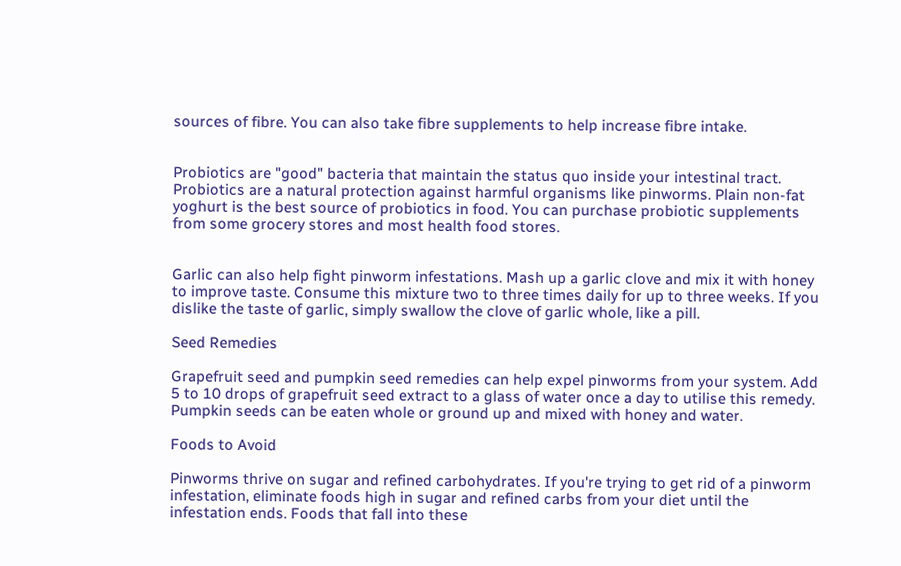sources of fibre. You can also take fibre supplements to help increase fibre intake.


Probiotics are "good" bacteria that maintain the status quo inside your intestinal tract. Probiotics are a natural protection against harmful organisms like pinworms. Plain non-fat yoghurt is the best source of probiotics in food. You can purchase probiotic supplements from some grocery stores and most health food stores.


Garlic can also help fight pinworm infestations. Mash up a garlic clove and mix it with honey to improve taste. Consume this mixture two to three times daily for up to three weeks. If you dislike the taste of garlic, simply swallow the clove of garlic whole, like a pill.

Seed Remedies

Grapefruit seed and pumpkin seed remedies can help expel pinworms from your system. Add 5 to 10 drops of grapefruit seed extract to a glass of water once a day to utilise this remedy. Pumpkin seeds can be eaten whole or ground up and mixed with honey and water.

Foods to Avoid

Pinworms thrive on sugar and refined carbohydrates. If you're trying to get rid of a pinworm infestation, eliminate foods high in sugar and refined carbs from your diet until the infestation ends. Foods that fall into these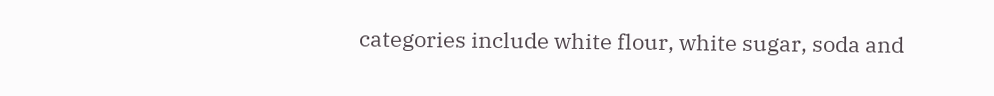categories include white flour, white sugar, soda and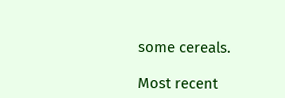some cereals.

Most recent